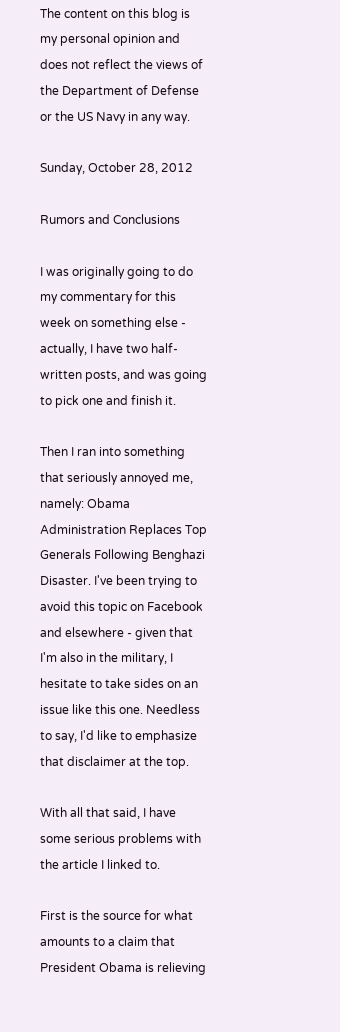The content on this blog is my personal opinion and does not reflect the views of the Department of Defense or the US Navy in any way.

Sunday, October 28, 2012

Rumors and Conclusions

I was originally going to do my commentary for this week on something else - actually, I have two half-written posts, and was going to pick one and finish it.

Then I ran into something that seriously annoyed me, namely: Obama Administration Replaces Top Generals Following Benghazi Disaster. I've been trying to avoid this topic on Facebook and elsewhere - given that I'm also in the military, I hesitate to take sides on an issue like this one. Needless to say, I'd like to emphasize that disclaimer at the top.

With all that said, I have some serious problems with the article I linked to.

First is the source for what amounts to a claim that President Obama is relieving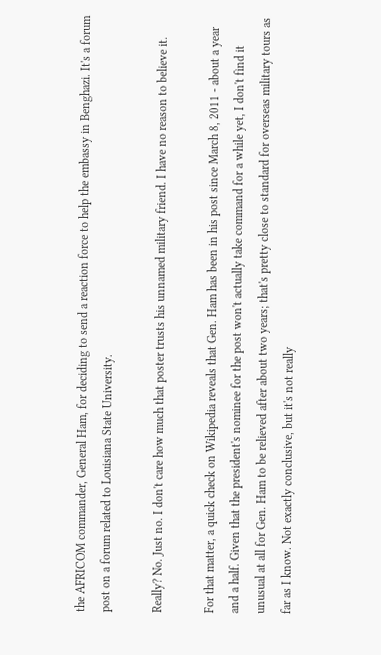the AFRICOM commander, General Ham, for deciding to send a reaction force to help the embassy in Benghazi. It's a forum post on a forum related to Louisiana State University.

Really? No. Just no. I don't care how much that poster trusts his unnamed military friend. I have no reason to believe it.

For that matter, a quick check on Wikipedia reveals that Gen. Ham has been in his post since March 8, 2011 - about a year and a half. Given that the president's nominee for the post won't actually take command for a while yet, I don't find it unusual at all for Gen. Ham to be relieved after about two years; that's pretty close to standard for overseas military tours as far as I know. Not exactly conclusive, but it's not really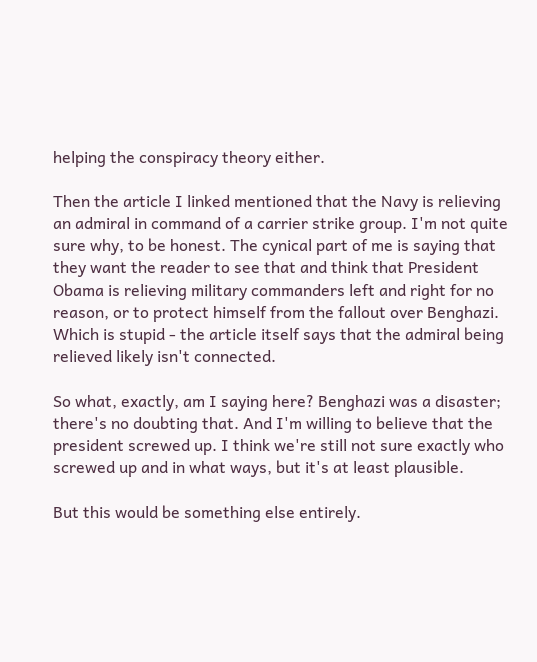helping the conspiracy theory either.

Then the article I linked mentioned that the Navy is relieving an admiral in command of a carrier strike group. I'm not quite sure why, to be honest. The cynical part of me is saying that they want the reader to see that and think that President Obama is relieving military commanders left and right for no reason, or to protect himself from the fallout over Benghazi. Which is stupid - the article itself says that the admiral being relieved likely isn't connected.

So what, exactly, am I saying here? Benghazi was a disaster; there's no doubting that. And I'm willing to believe that the president screwed up. I think we're still not sure exactly who screwed up and in what ways, but it's at least plausible.

But this would be something else entirely.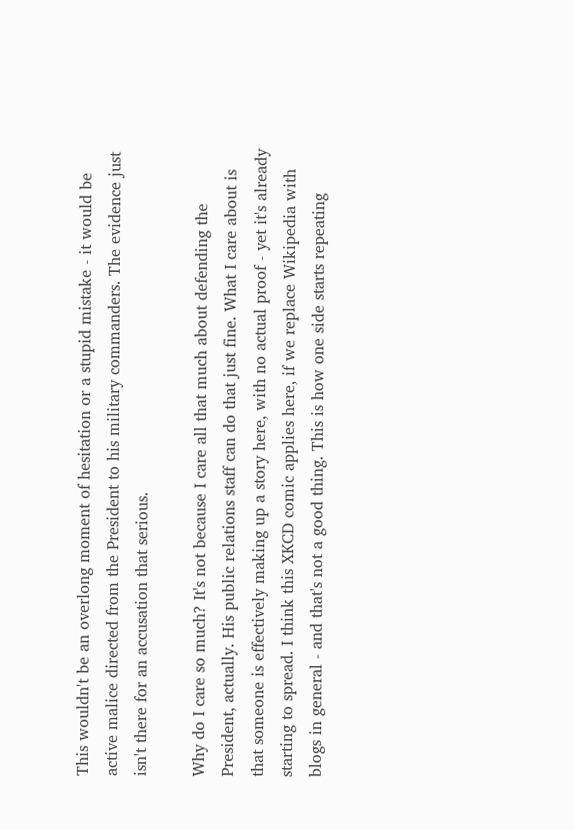This wouldn't be an overlong moment of hesitation or a stupid mistake - it would be active malice directed from the President to his military commanders. The evidence just isn't there for an accusation that serious.

Why do I care so much? It's not because I care all that much about defending the President, actually. His public relations staff can do that just fine. What I care about is that someone is effectively making up a story here, with no actual proof - yet it's already starting to spread. I think this XKCD comic applies here, if we replace Wikipedia with blogs in general - and that's not a good thing. This is how one side starts repeating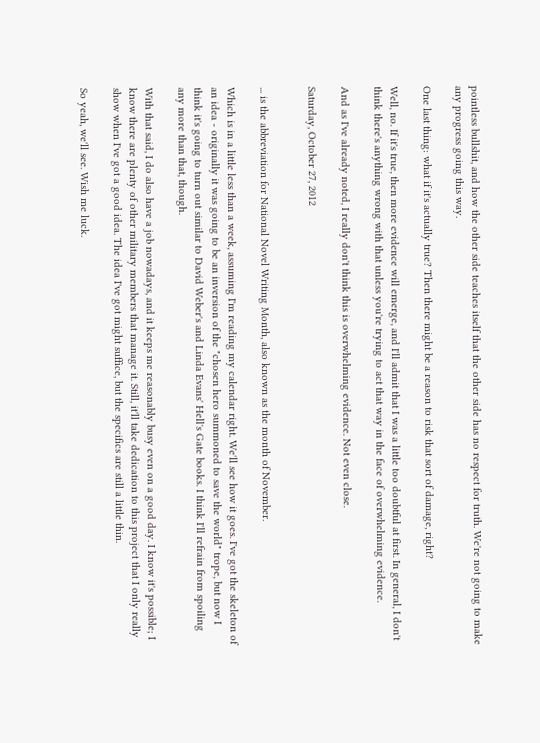pointless bullshit, and how the other side teaches itself that the other side has no respect for truth. We're not going to make any progress going this way.

One last thing: what if it's actually true? Then there might be a reason to risk that sort of damage, right?

Well, no. If it's true, then more evidence will emerge, and I'll admit that I was a little too doubtful at first. In general, I don't think there's anything wrong with that unless you're trying to act that way in the face of overwhelming evidence.

And as I've already noted, I really don't think this is overwhelming evidence. Not even close.

Saturday, October 27, 2012


... is the abbreviation for National Novel Writing Month, also known as the month of November.

Which is in a little less than a week, assuming I'm reading my calendar right. We'll see how it goes. I've got the skeleton of an idea - originally it was going to be an inversion of the "chosen hero summoned to save the world" trope, but now I think it's going to turn out similar to David Weber's and Linda Evans' Hell's Gate books. I think I'll refrain from spoiling any more than that, though.

With that said, I do also have a job nowadays, and it keeps me reasonably busy even on a good day. I know it's possible; I know there are plenty of other military members that manage it. Still, it'll take dedication to this project that I only really show when I've got a good idea. The idea I've got might suffice, but the specifics are still a little thin.

So yeah, we'll see. Wish me luck.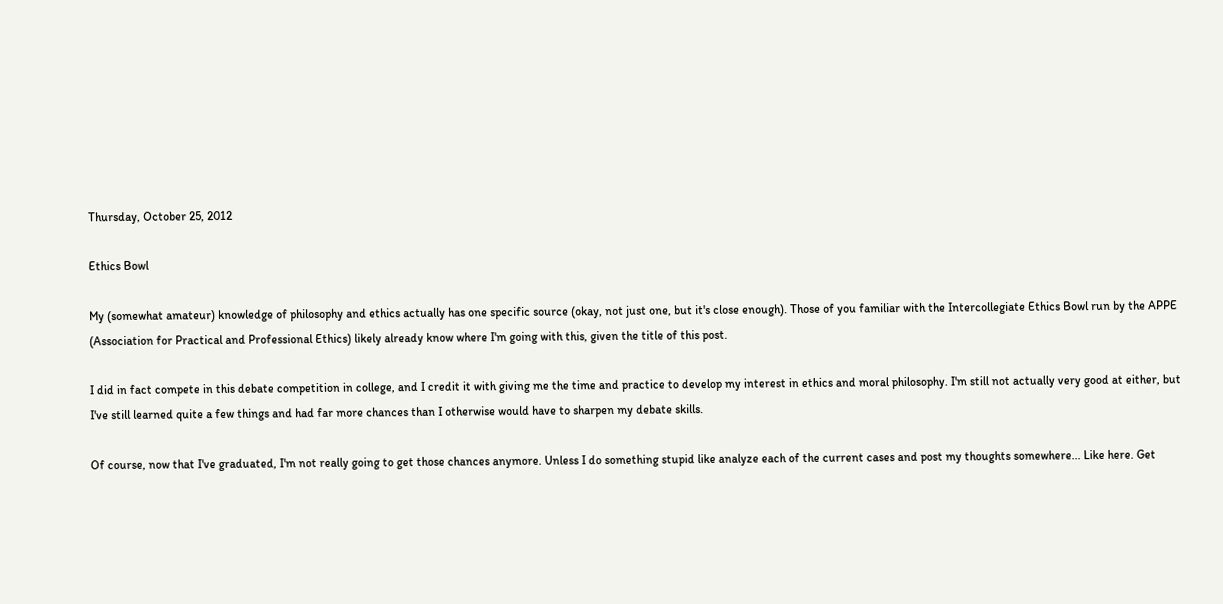Thursday, October 25, 2012

Ethics Bowl

My (somewhat amateur) knowledge of philosophy and ethics actually has one specific source (okay, not just one, but it's close enough). Those of you familiar with the Intercollegiate Ethics Bowl run by the APPE (Association for Practical and Professional Ethics) likely already know where I'm going with this, given the title of this post.

I did in fact compete in this debate competition in college, and I credit it with giving me the time and practice to develop my interest in ethics and moral philosophy. I'm still not actually very good at either, but I've still learned quite a few things and had far more chances than I otherwise would have to sharpen my debate skills.

Of course, now that I've graduated, I'm not really going to get those chances anymore. Unless I do something stupid like analyze each of the current cases and post my thoughts somewhere... Like here. Get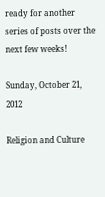ready for another series of posts over the next few weeks!

Sunday, October 21, 2012

Religion and Culture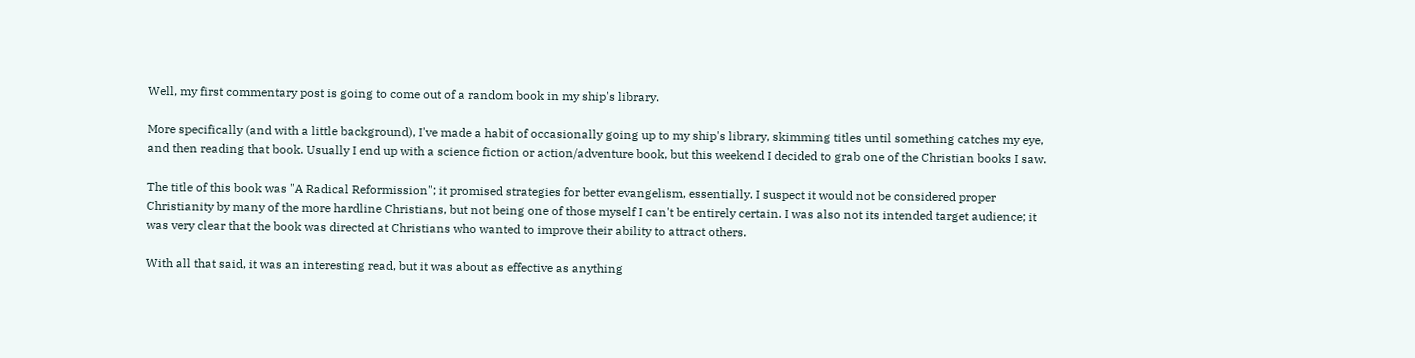Well, my first commentary post is going to come out of a random book in my ship's library.

More specifically (and with a little background), I've made a habit of occasionally going up to my ship's library, skimming titles until something catches my eye, and then reading that book. Usually I end up with a science fiction or action/adventure book, but this weekend I decided to grab one of the Christian books I saw.

The title of this book was "A Radical Reformission"; it promised strategies for better evangelism, essentially. I suspect it would not be considered proper Christianity by many of the more hardline Christians, but not being one of those myself I can't be entirely certain. I was also not its intended target audience; it was very clear that the book was directed at Christians who wanted to improve their ability to attract others.

With all that said, it was an interesting read, but it was about as effective as anything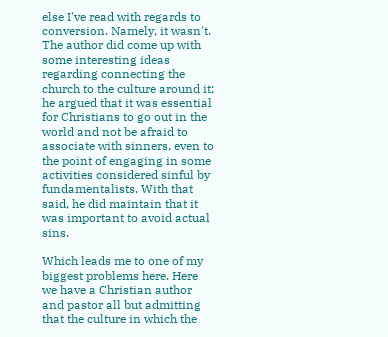else I've read with regards to conversion. Namely, it wasn't. The author did come up with some interesting ideas regarding connecting the church to the culture around it; he argued that it was essential for Christians to go out in the world and not be afraid to associate with sinners, even to the point of engaging in some activities considered sinful by fundamentalists. With that said, he did maintain that it was important to avoid actual sins.

Which leads me to one of my biggest problems here. Here we have a Christian author and pastor all but admitting that the culture in which the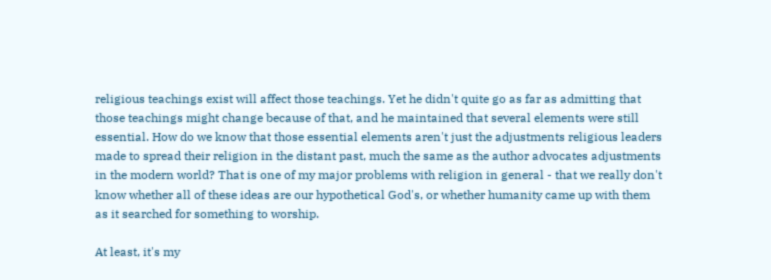religious teachings exist will affect those teachings. Yet he didn't quite go as far as admitting that those teachings might change because of that, and he maintained that several elements were still essential. How do we know that those essential elements aren't just the adjustments religious leaders made to spread their religion in the distant past, much the same as the author advocates adjustments in the modern world? That is one of my major problems with religion in general - that we really don't know whether all of these ideas are our hypothetical God's, or whether humanity came up with them as it searched for something to worship.

At least, it's my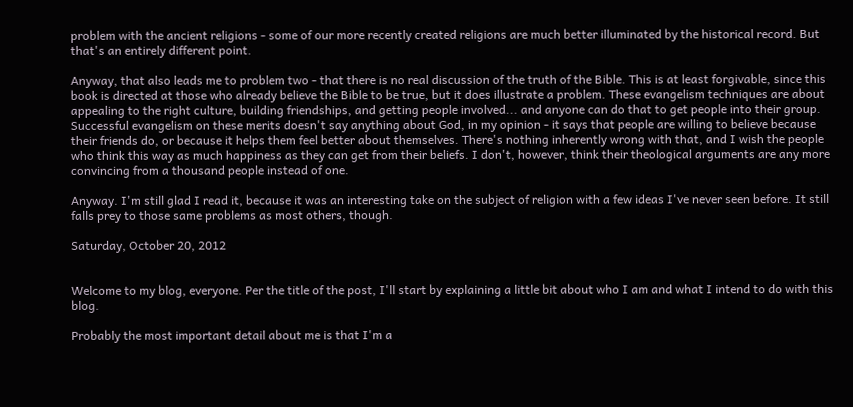problem with the ancient religions - some of our more recently created religions are much better illuminated by the historical record. But that's an entirely different point.

Anyway, that also leads me to problem two - that there is no real discussion of the truth of the Bible. This is at least forgivable, since this book is directed at those who already believe the Bible to be true, but it does illustrate a problem. These evangelism techniques are about appealing to the right culture, building friendships, and getting people involved... and anyone can do that to get people into their group. Successful evangelism on these merits doesn't say anything about God, in my opinion - it says that people are willing to believe because their friends do, or because it helps them feel better about themselves. There's nothing inherently wrong with that, and I wish the people who think this way as much happiness as they can get from their beliefs. I don't, however, think their theological arguments are any more convincing from a thousand people instead of one.

Anyway. I'm still glad I read it, because it was an interesting take on the subject of religion with a few ideas I've never seen before. It still falls prey to those same problems as most others, though.

Saturday, October 20, 2012


Welcome to my blog, everyone. Per the title of the post, I'll start by explaining a little bit about who I am and what I intend to do with this blog.

Probably the most important detail about me is that I'm a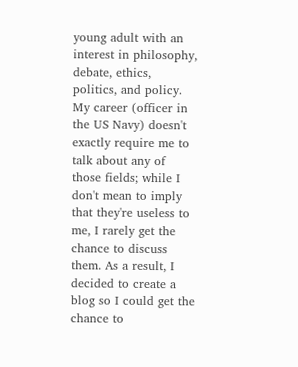young adult with an interest in philosophy, debate, ethics, politics, and policy. My career (officer in the US Navy) doesn't exactly require me to talk about any of those fields; while I don't mean to imply that they're useless to me, I rarely get the chance to discuss them. As a result, I decided to create a blog so I could get the chance to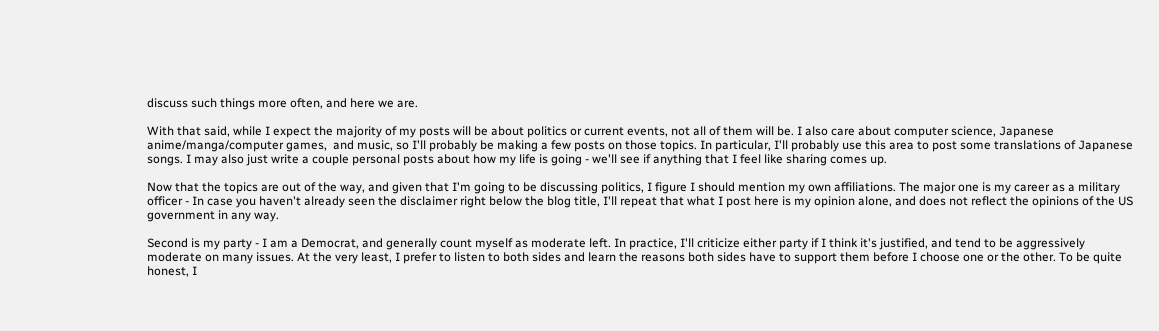discuss such things more often, and here we are.

With that said, while I expect the majority of my posts will be about politics or current events, not all of them will be. I also care about computer science, Japanese anime/manga/computer games,  and music, so I'll probably be making a few posts on those topics. In particular, I'll probably use this area to post some translations of Japanese songs. I may also just write a couple personal posts about how my life is going - we'll see if anything that I feel like sharing comes up.

Now that the topics are out of the way, and given that I'm going to be discussing politics, I figure I should mention my own affiliations. The major one is my career as a military officer - In case you haven't already seen the disclaimer right below the blog title, I'll repeat that what I post here is my opinion alone, and does not reflect the opinions of the US government in any way.

Second is my party - I am a Democrat, and generally count myself as moderate left. In practice, I'll criticize either party if I think it's justified, and tend to be aggressively moderate on many issues. At the very least, I prefer to listen to both sides and learn the reasons both sides have to support them before I choose one or the other. To be quite honest, I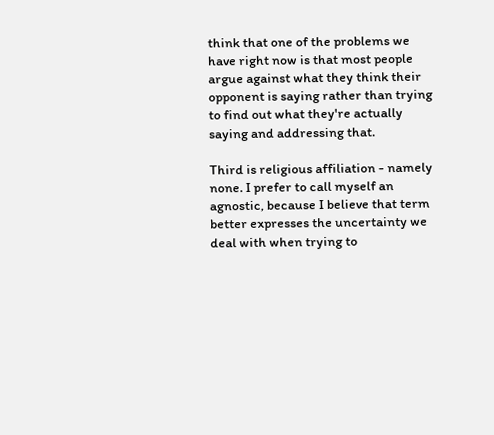think that one of the problems we have right now is that most people argue against what they think their opponent is saying rather than trying to find out what they're actually saying and addressing that.

Third is religious affiliation - namely none. I prefer to call myself an agnostic, because I believe that term better expresses the uncertainty we deal with when trying to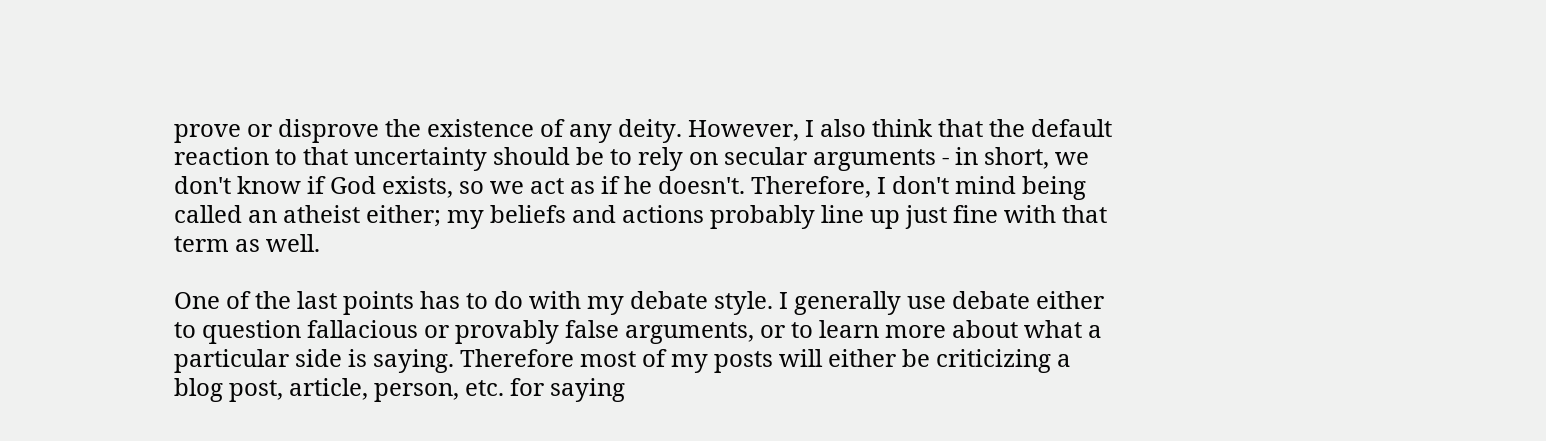prove or disprove the existence of any deity. However, I also think that the default reaction to that uncertainty should be to rely on secular arguments - in short, we don't know if God exists, so we act as if he doesn't. Therefore, I don't mind being called an atheist either; my beliefs and actions probably line up just fine with that term as well.

One of the last points has to do with my debate style. I generally use debate either to question fallacious or provably false arguments, or to learn more about what a particular side is saying. Therefore most of my posts will either be criticizing a blog post, article, person, etc. for saying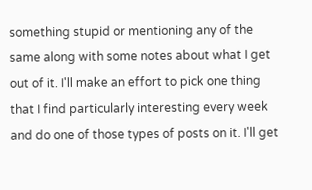something stupid or mentioning any of the same along with some notes about what I get out of it. I'll make an effort to pick one thing that I find particularly interesting every week and do one of those types of posts on it. I'll get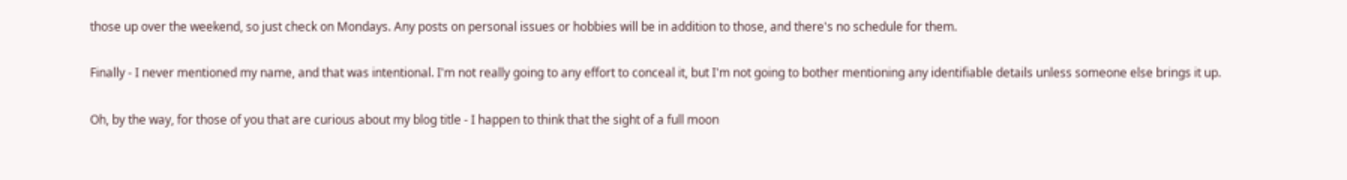those up over the weekend, so just check on Mondays. Any posts on personal issues or hobbies will be in addition to those, and there's no schedule for them.

Finally - I never mentioned my name, and that was intentional. I'm not really going to any effort to conceal it, but I'm not going to bother mentioning any identifiable details unless someone else brings it up.

Oh, by the way, for those of you that are curious about my blog title - I happen to think that the sight of a full moon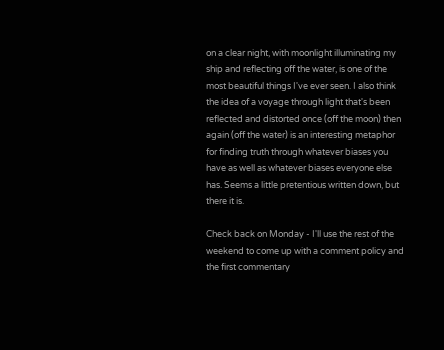on a clear night, with moonlight illuminating my ship and reflecting off the water, is one of the most beautiful things I've ever seen. I also think the idea of a voyage through light that's been reflected and distorted once (off the moon) then again (off the water) is an interesting metaphor for finding truth through whatever biases you have as well as whatever biases everyone else has. Seems a little pretentious written down, but there it is.

Check back on Monday - I'll use the rest of the weekend to come up with a comment policy and the first commentary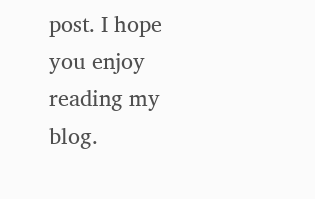post. I hope you enjoy reading my blog.